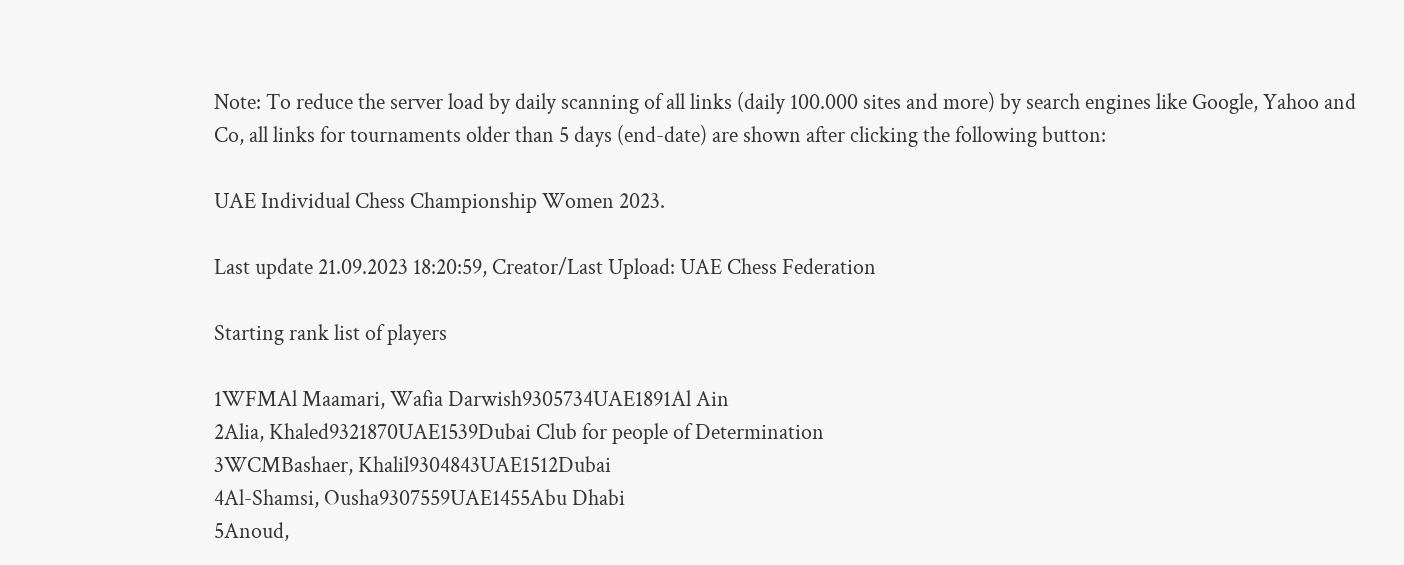Note: To reduce the server load by daily scanning of all links (daily 100.000 sites and more) by search engines like Google, Yahoo and Co, all links for tournaments older than 5 days (end-date) are shown after clicking the following button:

UAE Individual Chess Championship Women 2023.

Last update 21.09.2023 18:20:59, Creator/Last Upload: UAE Chess Federation

Starting rank list of players

1WFMAl Maamari, Wafia Darwish9305734UAE1891Al Ain
2Alia, Khaled9321870UAE1539Dubai Club for people of Determination
3WCMBashaer, Khalil9304843UAE1512Dubai
4Al-Shamsi, Ousha9307559UAE1455Abu Dhabi
5Anoud,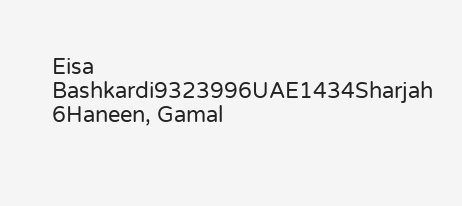Eisa Bashkardi9323996UAE1434Sharjah
6Haneen, Gamal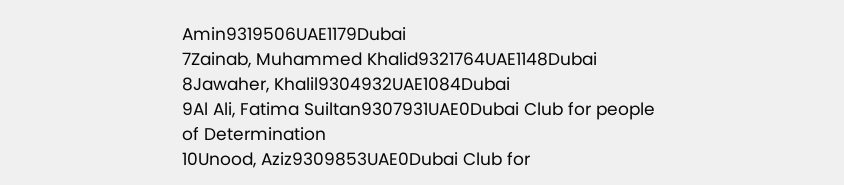Amin9319506UAE1179Dubai
7Zainab, Muhammed Khalid9321764UAE1148Dubai
8Jawaher, Khalil9304932UAE1084Dubai
9Al Ali, Fatima Suiltan9307931UAE0Dubai Club for people of Determination
10Unood, Aziz9309853UAE0Dubai Club for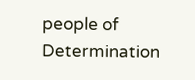people of Determination